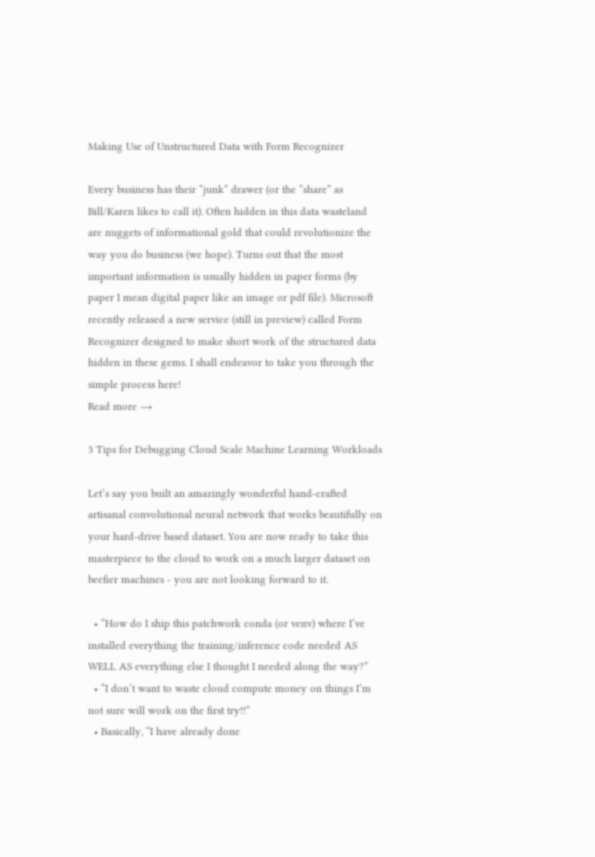Making Use of Unstructured Data with Form Recognizer

Every business has their “junk” drawer (or the “share” as Bill/Karen likes to call it). Often hidden in this data wasteland are nuggets of informational gold that could revolutionize the way you do business (we hope). Turns out that the most important information is usually hidden in paper forms (by paper I mean digital paper like an image or pdf file). Microsoft recently released a new service (still in preview) called Form Recognizer designed to make short work of the structured data hidden in these gems. I shall endeavor to take you through the simple process here!
Read more →

3 Tips for Debugging Cloud Scale Machine Learning Workloads

Let’s say you built an amazingly wonderful hand-crafted artisanal convolutional neural network that works beautifully on your hard-drive based dataset. You are now ready to take this masterpiece to the cloud to work on a much larger dataset on beefier machines - you are not looking forward to it.

  • “How do I ship this patchwork conda (or venv) where I’ve installed everything the training/inference code needed AS WELL AS everything else I thought I needed along the way?”
  • “I don’t want to waste cloud compute money on things I’m not sure will work on the first try!!”
  • Basically, “I have already done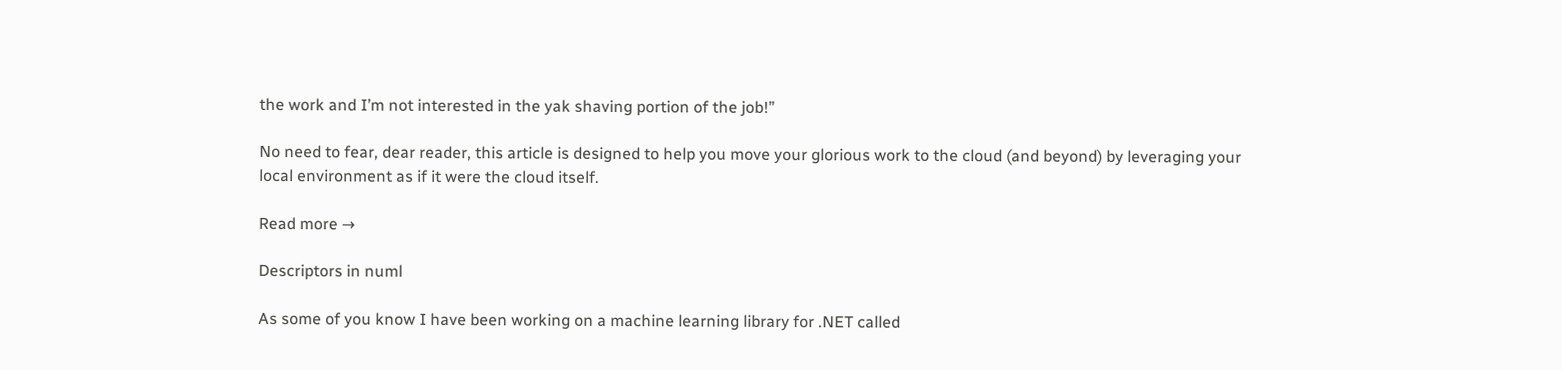the work and I’m not interested in the yak shaving portion of the job!”

No need to fear, dear reader, this article is designed to help you move your glorious work to the cloud (and beyond) by leveraging your local environment as if it were the cloud itself.

Read more →

Descriptors in numl

As some of you know I have been working on a machine learning library for .NET called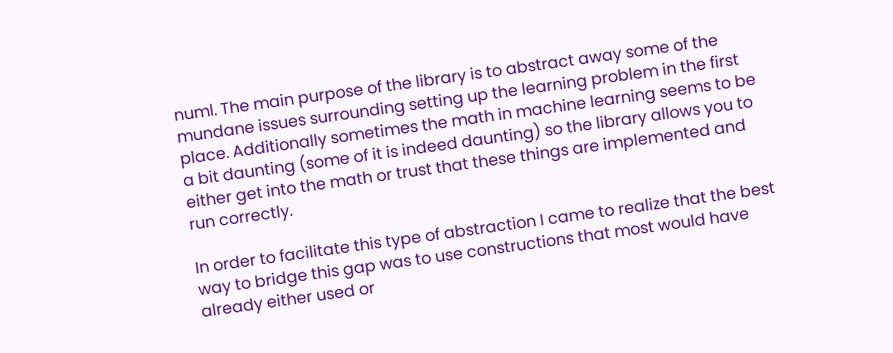numl. The main purpose of the library is to abstract away some of the mundane issues surrounding setting up the learning problem in the first place. Additionally sometimes the math in machine learning seems to be a bit daunting (some of it is indeed daunting) so the library allows you to either get into the math or trust that these things are implemented and run correctly.

In order to facilitate this type of abstraction I came to realize that the best way to bridge this gap was to use constructions that most would have already either used or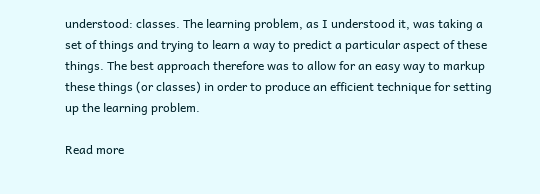understood: classes. The learning problem, as I understood it, was taking a set of things and trying to learn a way to predict a particular aspect of these things. The best approach therefore was to allow for an easy way to markup these things (or classes) in order to produce an efficient technique for setting up the learning problem.

Read more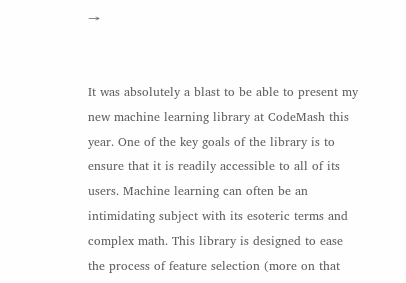→


It was absolutely a blast to be able to present my new machine learning library at CodeMash this year. One of the key goals of the library is to ensure that it is readily accessible to all of its users. Machine learning can often be an intimidating subject with its esoteric terms and complex math. This library is designed to ease the process of feature selection (more on that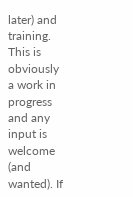later) and training. This is obviously a work in progress and any input is welcome (and wanted). If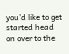you’d like to get started head on over to the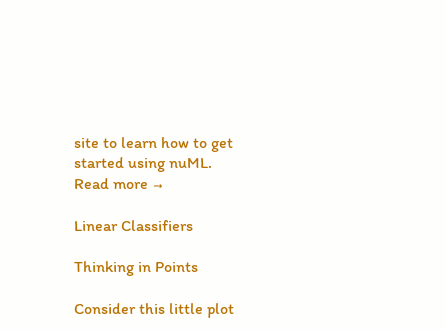site to learn how to get started using nuML.
Read more →

Linear Classifiers

Thinking in Points

Consider this little plot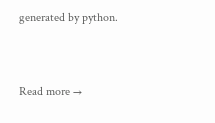generated by python.


Read more →